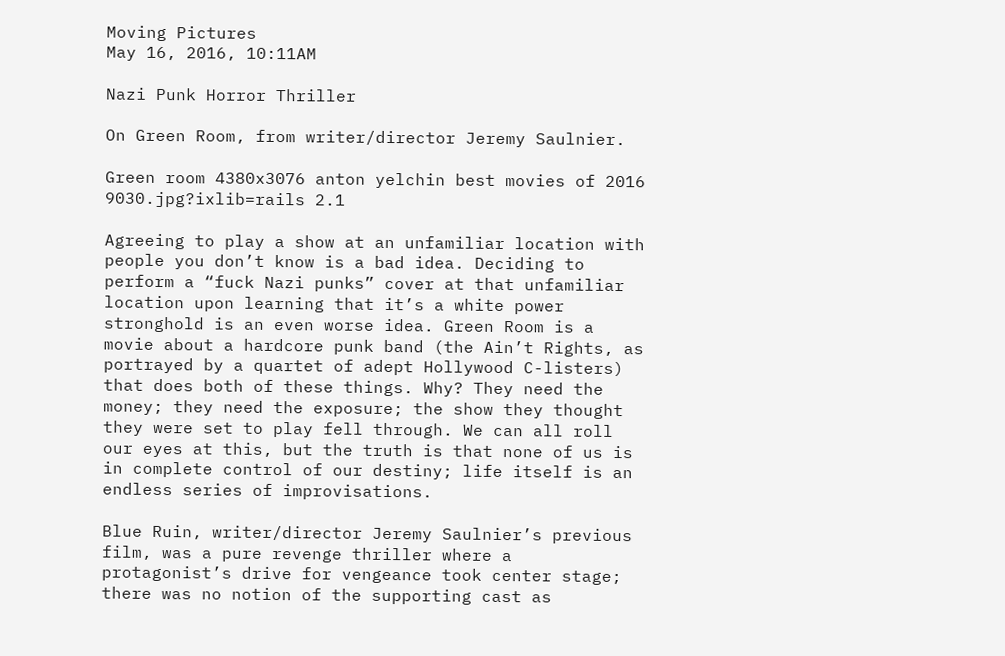Moving Pictures
May 16, 2016, 10:11AM

Nazi Punk Horror Thriller

On Green Room, from writer/director Jeremy Saulnier.

Green room 4380x3076 anton yelchin best movies of 2016 9030.jpg?ixlib=rails 2.1

Agreeing to play a show at an unfamiliar location with people you don’t know is a bad idea. Deciding to perform a “fuck Nazi punks” cover at that unfamiliar location upon learning that it’s a white power stronghold is an even worse idea. Green Room is a movie about a hardcore punk band (the Ain’t Rights, as portrayed by a quartet of adept Hollywood C-listers) that does both of these things. Why? They need the money; they need the exposure; the show they thought they were set to play fell through. We can all roll our eyes at this, but the truth is that none of us is in complete control of our destiny; life itself is an endless series of improvisations.

Blue Ruin, writer/director Jeremy Saulnier’s previous film, was a pure revenge thriller where a protagonist’s drive for vengeance took center stage; there was no notion of the supporting cast as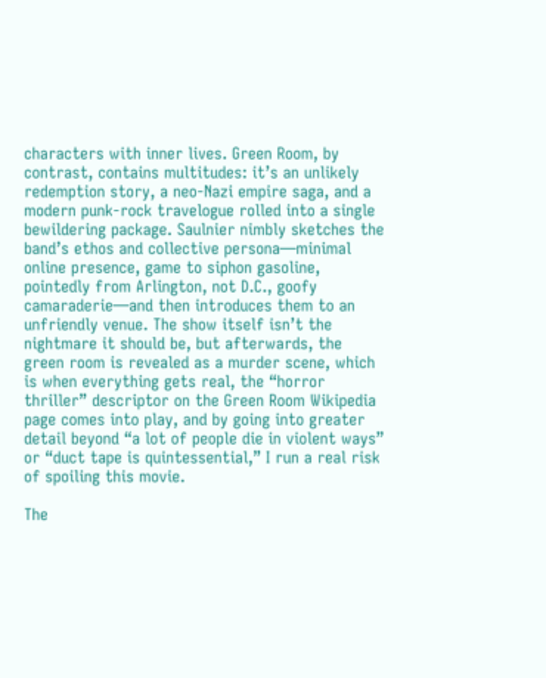characters with inner lives. Green Room, by contrast, contains multitudes: it’s an unlikely redemption story, a neo-Nazi empire saga, and a modern punk-rock travelogue rolled into a single bewildering package. Saulnier nimbly sketches the band’s ethos and collective persona—minimal online presence, game to siphon gasoline, pointedly from Arlington, not D.C., goofy camaraderie—and then introduces them to an unfriendly venue. The show itself isn’t the nightmare it should be, but afterwards, the green room is revealed as a murder scene, which is when everything gets real, the “horror thriller” descriptor on the Green Room Wikipedia page comes into play, and by going into greater detail beyond “a lot of people die in violent ways” or “duct tape is quintessential,” I run a real risk of spoiling this movie.

The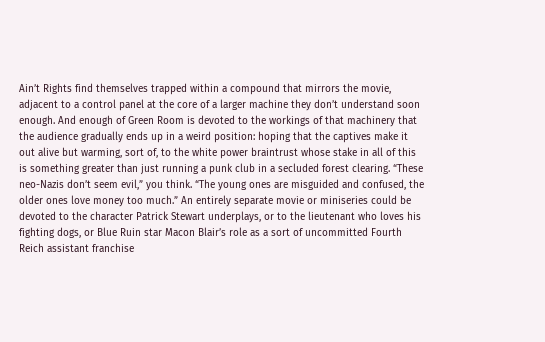Ain’t Rights find themselves trapped within a compound that mirrors the movie, adjacent to a control panel at the core of a larger machine they don’t understand soon enough. And enough of Green Room is devoted to the workings of that machinery that the audience gradually ends up in a weird position: hoping that the captives make it out alive but warming, sort of, to the white power braintrust whose stake in all of this is something greater than just running a punk club in a secluded forest clearing. “These neo-Nazis don’t seem evil,” you think. “The young ones are misguided and confused, the older ones love money too much.” An entirely separate movie or miniseries could be devoted to the character Patrick Stewart underplays, or to the lieutenant who loves his fighting dogs, or Blue Ruin star Macon Blair’s role as a sort of uncommitted Fourth Reich assistant franchise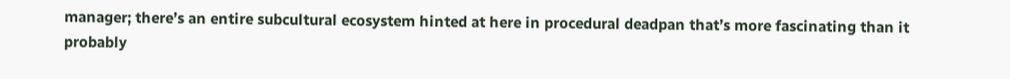manager; there’s an entire subcultural ecosystem hinted at here in procedural deadpan that’s more fascinating than it probably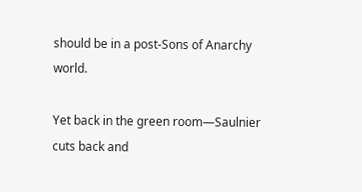should be in a post-Sons of Anarchy world.

Yet back in the green room—Saulnier cuts back and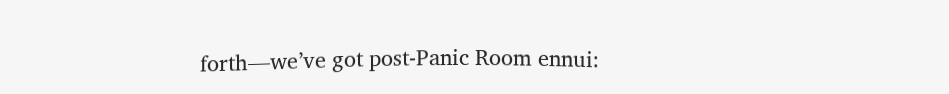forth—we’ve got post-Panic Room ennui: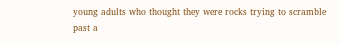young adults who thought they were rocks trying to scramble past a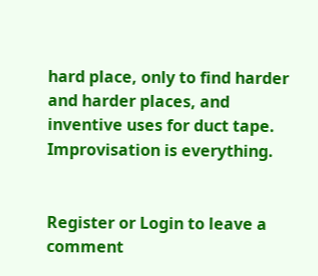hard place, only to find harder and harder places, and inventive uses for duct tape. Improvisation is everything.


Register or Login to leave a comment